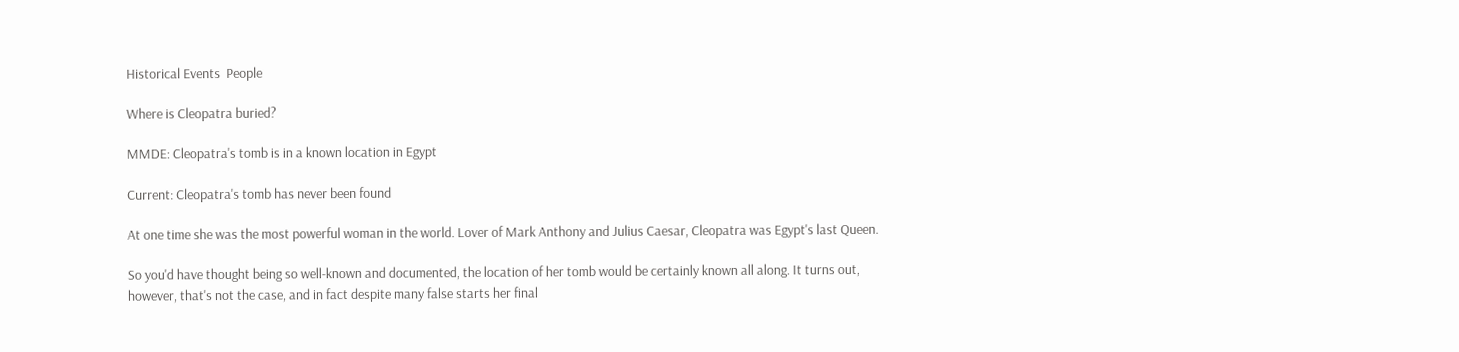Historical Events  People

Where is Cleopatra buried?

MMDE: Cleopatra's tomb is in a known location in Egypt

Current: Cleopatra's tomb has never been found

At one time she was the most powerful woman in the world. Lover of Mark Anthony and Julius Caesar, Cleopatra was Egypt's last Queen.

So you'd have thought being so well-known and documented, the location of her tomb would be certainly known all along. It turns out, however, that's not the case, and in fact despite many false starts her final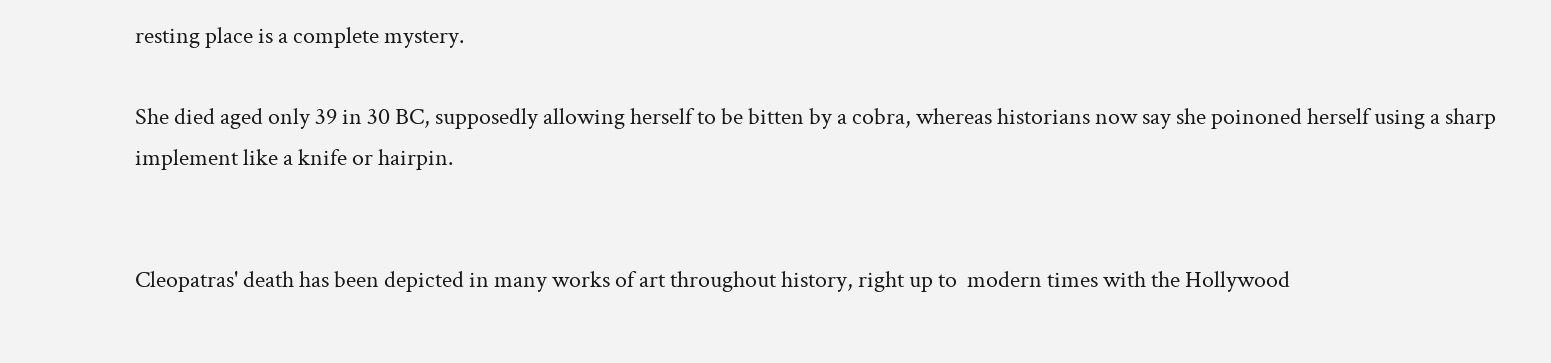resting place is a complete mystery.

She died aged only 39 in 30 BC, supposedly allowing herself to be bitten by a cobra, whereas historians now say she poinoned herself using a sharp implement like a knife or hairpin.


Cleopatras' death has been depicted in many works of art throughout history, right up to  modern times with the Hollywood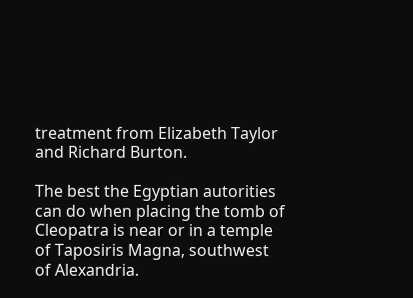treatment from Elizabeth Taylor and Richard Burton.

The best the Egyptian autorities can do when placing the tomb of Cleopatra is near or in a temple of Taposiris Magna, southwest of Alexandria.